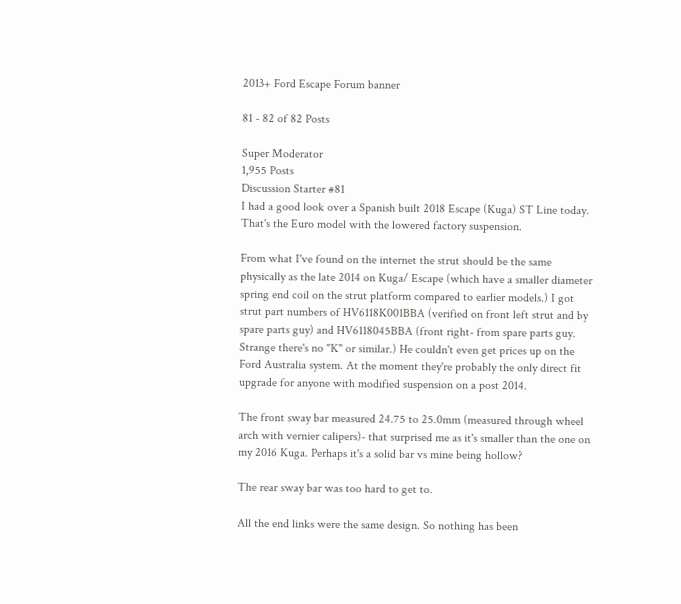2013+ Ford Escape Forum banner

81 - 82 of 82 Posts

Super Moderator
1,955 Posts
Discussion Starter #81
I had a good look over a Spanish built 2018 Escape (Kuga) ST Line today. That's the Euro model with the lowered factory suspension.

From what I've found on the internet the strut should be the same physically as the late 2014 on Kuga/ Escape (which have a smaller diameter spring end coil on the strut platform compared to earlier models.) I got strut part numbers of HV6118K001BBA (verified on front left strut and by spare parts guy) and HV6118045BBA (front right- from spare parts guy. Strange there's no "K" or similar.) He couldn't even get prices up on the Ford Australia system. At the moment they're probably the only direct fit upgrade for anyone with modified suspension on a post 2014.

The front sway bar measured 24.75 to 25.0mm (measured through wheel arch with vernier calipers)- that surprised me as it's smaller than the one on my 2016 Kuga. Perhaps it's a solid bar vs mine being hollow?

The rear sway bar was too hard to get to.

All the end links were the same design. So nothing has been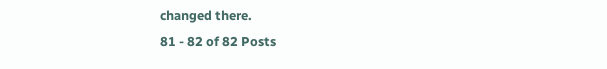changed there.
81 - 82 of 82 Posts